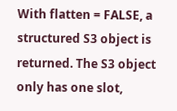With flatten = FALSE, a structured S3 object is returned. The S3 object only has one slot,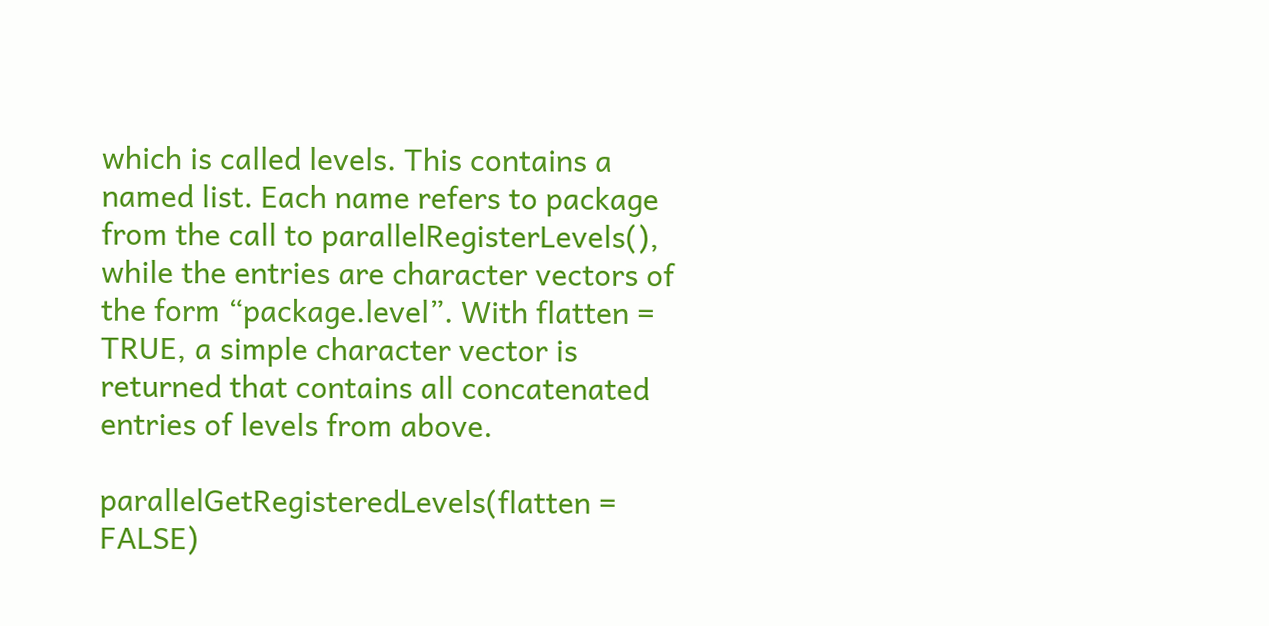which is called levels. This contains a named list. Each name refers to package from the call to parallelRegisterLevels(), while the entries are character vectors of the form “package.level”. With flatten = TRUE, a simple character vector is returned that contains all concatenated entries of levels from above.

parallelGetRegisteredLevels(flatten = FALSE)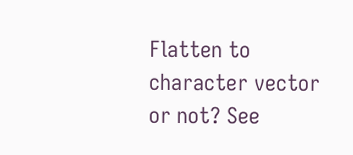Flatten to character vector or not? See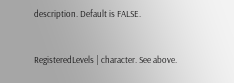description. Default is FALSE.


RegisteredLevels | character. See above.